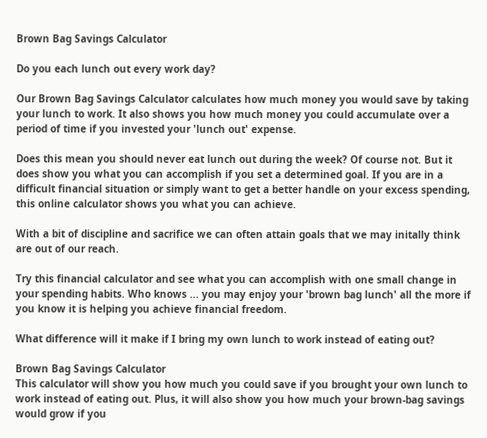Brown Bag Savings Calculator

Do you each lunch out every work day?

Our Brown Bag Savings Calculator calculates how much money you would save by taking your lunch to work. It also shows you how much money you could accumulate over a period of time if you invested your 'lunch out' expense.

Does this mean you should never eat lunch out during the week? Of course not. But it does show you what you can accomplish if you set a determined goal. If you are in a difficult financial situation or simply want to get a better handle on your excess spending, this online calculator shows you what you can achieve.

With a bit of discipline and sacrifice we can often attain goals that we may initally think are out of our reach.

Try this financial calculator and see what you can accomplish with one small change in your spending habits. Who knows ... you may enjoy your 'brown bag lunch' all the more if you know it is helping you achieve financial freedom.

What difference will it make if I bring my own lunch to work instead of eating out?

Brown Bag Savings Calculator
This calculator will show you how much you could save if you brought your own lunch to work instead of eating out. Plus, it will also show you how much your brown-bag savings would grow if you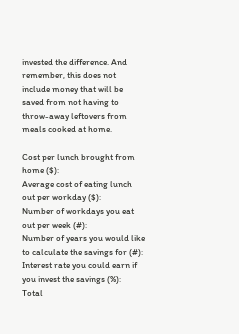invested the difference. And remember, this does not include money that will be saved from not having to throw-away leftovers from meals cooked at home.

Cost per lunch brought from home ($):
Average cost of eating lunch out per workday ($):
Number of workdays you eat out per week (#):
Number of years you would like to calculate the savings for (#):
Interest rate you could earn if you invest the savings (%):
Total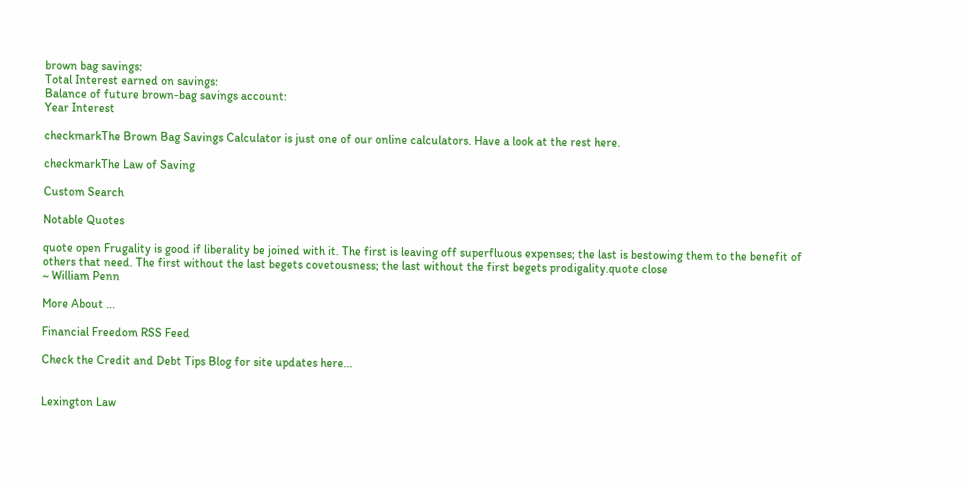brown bag savings:
Total Interest earned on savings:
Balance of future brown-bag savings account:
Year Interest

checkmarkThe Brown Bag Savings Calculator is just one of our online calculators. Have a look at the rest here.

checkmarkThe Law of Saving

Custom Search

Notable Quotes

quote open Frugality is good if liberality be joined with it. The first is leaving off superfluous expenses; the last is bestowing them to the benefit of others that need. The first without the last begets covetousness; the last without the first begets prodigality.quote close
~ William Penn

More About ...

Financial Freedom RSS Feed

Check the Credit and Debt Tips Blog for site updates here...


Lexington Law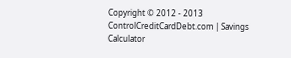Copyright © 2012 - 2013 ControlCreditCardDebt.com | Savings Calculator